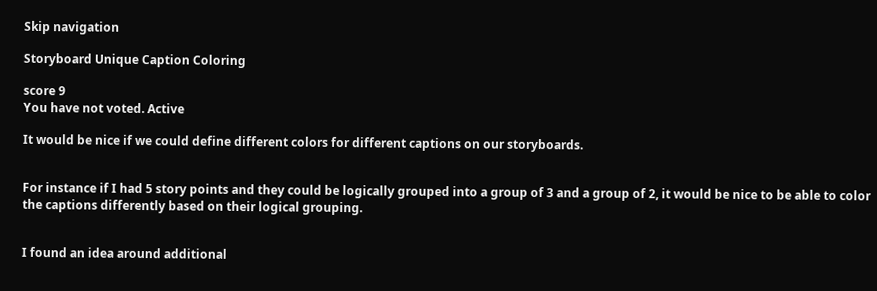Skip navigation

Storyboard Unique Caption Coloring

score 9
You have not voted. Active

It would be nice if we could define different colors for different captions on our storyboards.


For instance if I had 5 story points and they could be logically grouped into a group of 3 and a group of 2, it would be nice to be able to color the captions differently based on their logical grouping.


I found an idea around additional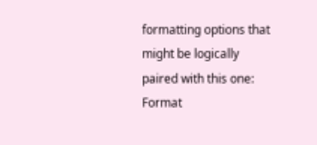formatting options that might be logically paired with this one: Format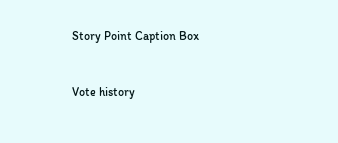Story Point Caption Box


Vote history